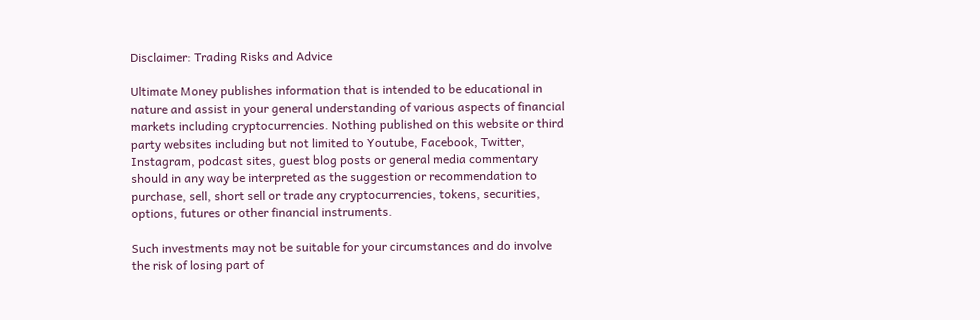Disclaimer: Trading Risks and Advice

Ultimate Money publishes information that is intended to be educational in nature and assist in your general understanding of various aspects of financial markets including cryptocurrencies. Nothing published on this website or third party websites including but not limited to Youtube, Facebook, Twitter, Instagram, podcast sites, guest blog posts or general media commentary should in any way be interpreted as the suggestion or recommendation to purchase, sell, short sell or trade any cryptocurrencies, tokens, securities, options, futures or other financial instruments.

Such investments may not be suitable for your circumstances and do involve the risk of losing part of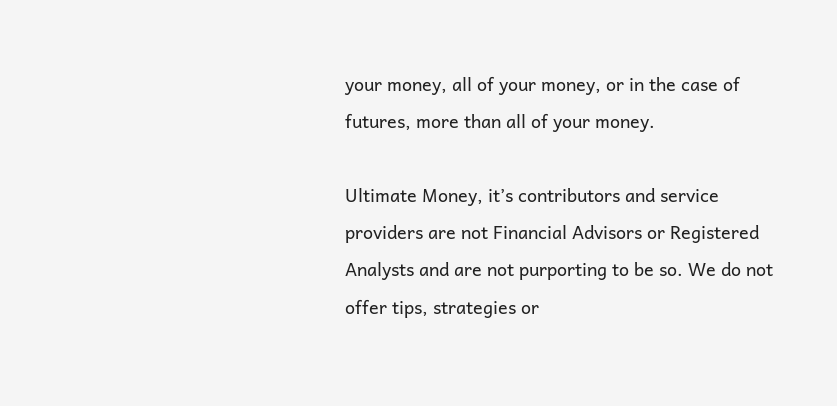your money, all of your money, or in the case of futures, more than all of your money.

Ultimate Money, it’s contributors and service providers are not Financial Advisors or Registered Analysts and are not purporting to be so. We do not offer tips, strategies or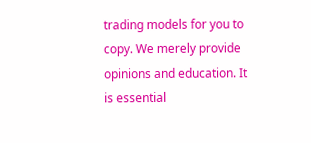trading models for you to copy. We merely provide opinions and education. It is essential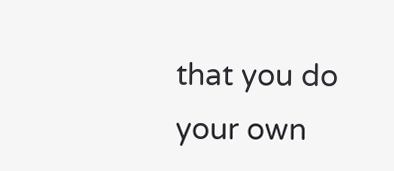that you do your own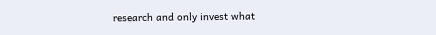research and only invest what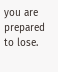you are prepared to lose.